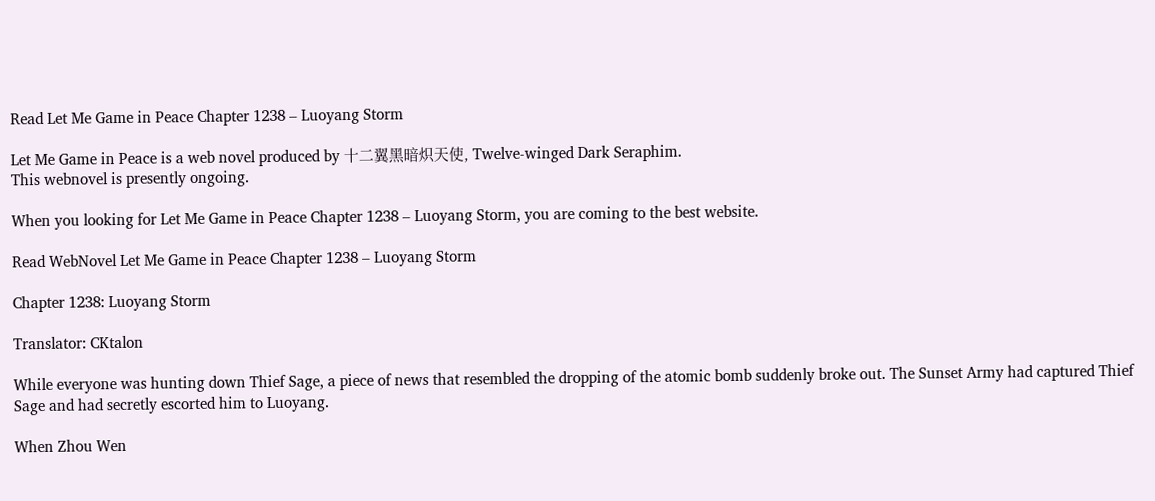Read Let Me Game in Peace Chapter 1238 – Luoyang Storm

Let Me Game in Peace is a web novel produced by 十二翼黑暗炽天使, Twelve-winged Dark Seraphim.
This webnovel is presently ongoing.

When you looking for Let Me Game in Peace Chapter 1238 – Luoyang Storm, you are coming to the best website.

Read WebNovel Let Me Game in Peace Chapter 1238 – Luoyang Storm

Chapter 1238: Luoyang Storm

Translator: CKtalon

While everyone was hunting down Thief Sage, a piece of news that resembled the dropping of the atomic bomb suddenly broke out. The Sunset Army had captured Thief Sage and had secretly escorted him to Luoyang.

When Zhou Wen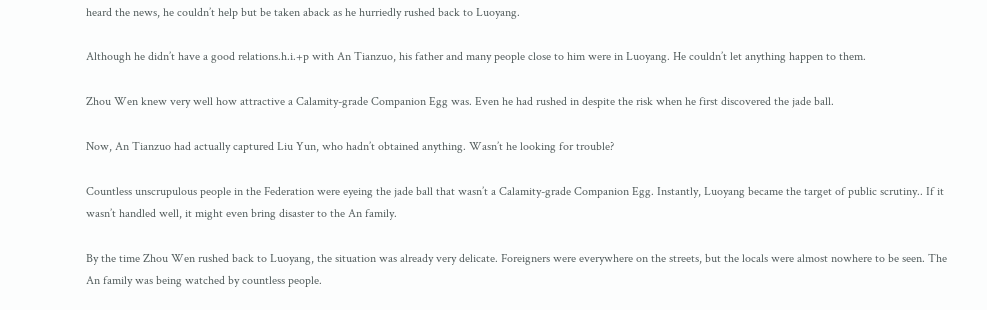heard the news, he couldn’t help but be taken aback as he hurriedly rushed back to Luoyang.

Although he didn’t have a good relations.h.i.+p with An Tianzuo, his father and many people close to him were in Luoyang. He couldn’t let anything happen to them.

Zhou Wen knew very well how attractive a Calamity-grade Companion Egg was. Even he had rushed in despite the risk when he first discovered the jade ball.

Now, An Tianzuo had actually captured Liu Yun, who hadn’t obtained anything. Wasn’t he looking for trouble?

Countless unscrupulous people in the Federation were eyeing the jade ball that wasn’t a Calamity-grade Companion Egg. Instantly, Luoyang became the target of public scrutiny.. If it wasn’t handled well, it might even bring disaster to the An family.

By the time Zhou Wen rushed back to Luoyang, the situation was already very delicate. Foreigners were everywhere on the streets, but the locals were almost nowhere to be seen. The An family was being watched by countless people.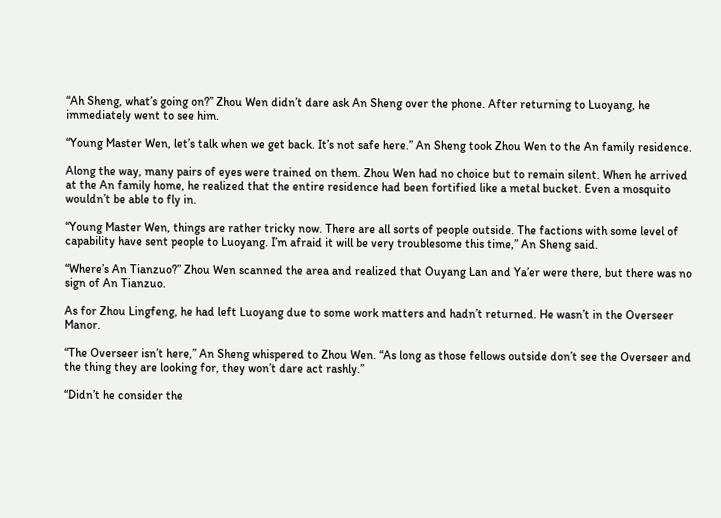“Ah Sheng, what’s going on?” Zhou Wen didn’t dare ask An Sheng over the phone. After returning to Luoyang, he immediately went to see him.

“Young Master Wen, let’s talk when we get back. It’s not safe here.” An Sheng took Zhou Wen to the An family residence.

Along the way, many pairs of eyes were trained on them. Zhou Wen had no choice but to remain silent. When he arrived at the An family home, he realized that the entire residence had been fortified like a metal bucket. Even a mosquito wouldn’t be able to fly in.

“Young Master Wen, things are rather tricky now. There are all sorts of people outside. The factions with some level of capability have sent people to Luoyang. I’m afraid it will be very troublesome this time,” An Sheng said.

“Where’s An Tianzuo?” Zhou Wen scanned the area and realized that Ouyang Lan and Ya’er were there, but there was no sign of An Tianzuo.

As for Zhou Lingfeng, he had left Luoyang due to some work matters and hadn’t returned. He wasn’t in the Overseer Manor.

“The Overseer isn’t here,” An Sheng whispered to Zhou Wen. “As long as those fellows outside don’t see the Overseer and the thing they are looking for, they won’t dare act rashly.”

“Didn’t he consider the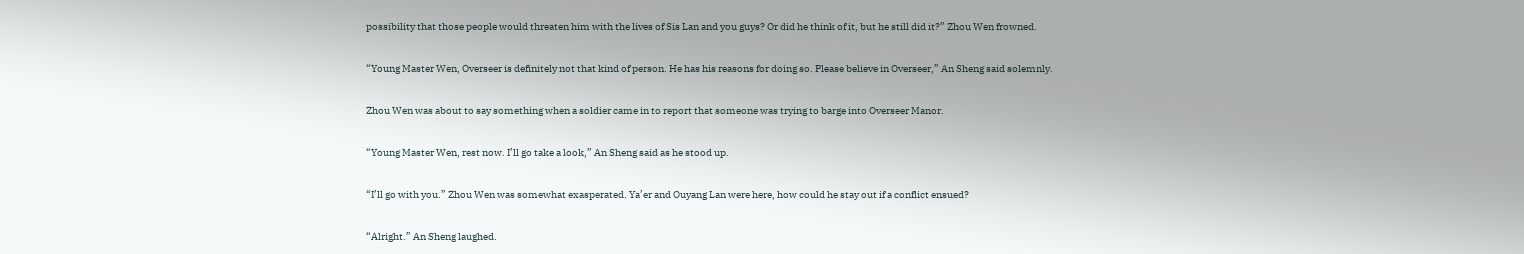possibility that those people would threaten him with the lives of Sis Lan and you guys? Or did he think of it, but he still did it?” Zhou Wen frowned.

“Young Master Wen, Overseer is definitely not that kind of person. He has his reasons for doing so. Please believe in Overseer,” An Sheng said solemnly.

Zhou Wen was about to say something when a soldier came in to report that someone was trying to barge into Overseer Manor.

“Young Master Wen, rest now. I’ll go take a look,” An Sheng said as he stood up.

“I’ll go with you.” Zhou Wen was somewhat exasperated. Ya’er and Ouyang Lan were here, how could he stay out if a conflict ensued?

“Alright.” An Sheng laughed.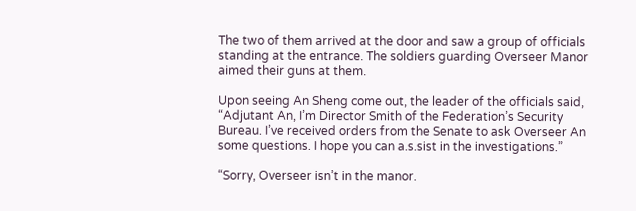The two of them arrived at the door and saw a group of officials standing at the entrance. The soldiers guarding Overseer Manor aimed their guns at them.

Upon seeing An Sheng come out, the leader of the officials said, “Adjutant An, I’m Director Smith of the Federation’s Security Bureau. I’ve received orders from the Senate to ask Overseer An some questions. I hope you can a.s.sist in the investigations.”

“Sorry, Overseer isn’t in the manor.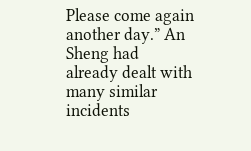Please come again another day.” An Sheng had already dealt with many similar incidents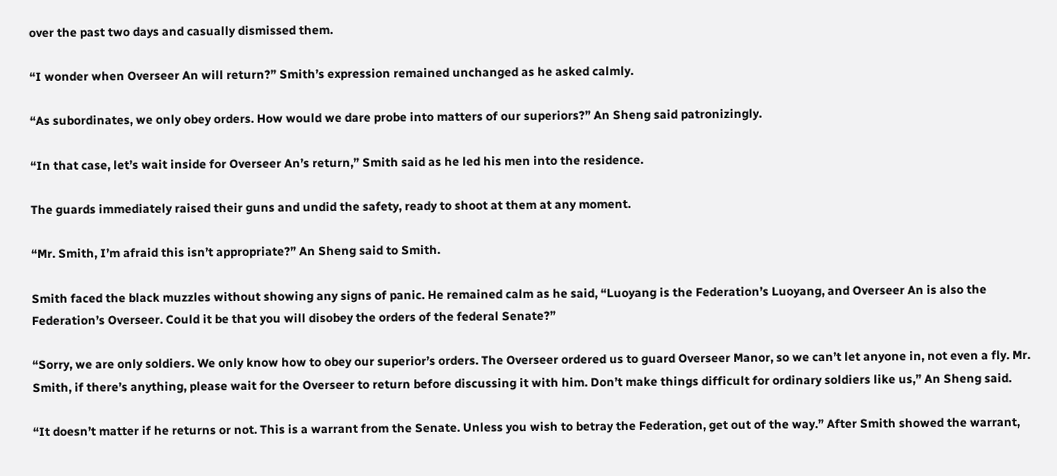over the past two days and casually dismissed them.

“I wonder when Overseer An will return?” Smith’s expression remained unchanged as he asked calmly.

“As subordinates, we only obey orders. How would we dare probe into matters of our superiors?” An Sheng said patronizingly.

“In that case, let’s wait inside for Overseer An’s return,” Smith said as he led his men into the residence.

The guards immediately raised their guns and undid the safety, ready to shoot at them at any moment.

“Mr. Smith, I’m afraid this isn’t appropriate?” An Sheng said to Smith.

Smith faced the black muzzles without showing any signs of panic. He remained calm as he said, “Luoyang is the Federation’s Luoyang, and Overseer An is also the Federation’s Overseer. Could it be that you will disobey the orders of the federal Senate?”

“Sorry, we are only soldiers. We only know how to obey our superior’s orders. The Overseer ordered us to guard Overseer Manor, so we can’t let anyone in, not even a fly. Mr. Smith, if there’s anything, please wait for the Overseer to return before discussing it with him. Don’t make things difficult for ordinary soldiers like us,” An Sheng said.

“It doesn’t matter if he returns or not. This is a warrant from the Senate. Unless you wish to betray the Federation, get out of the way.” After Smith showed the warrant,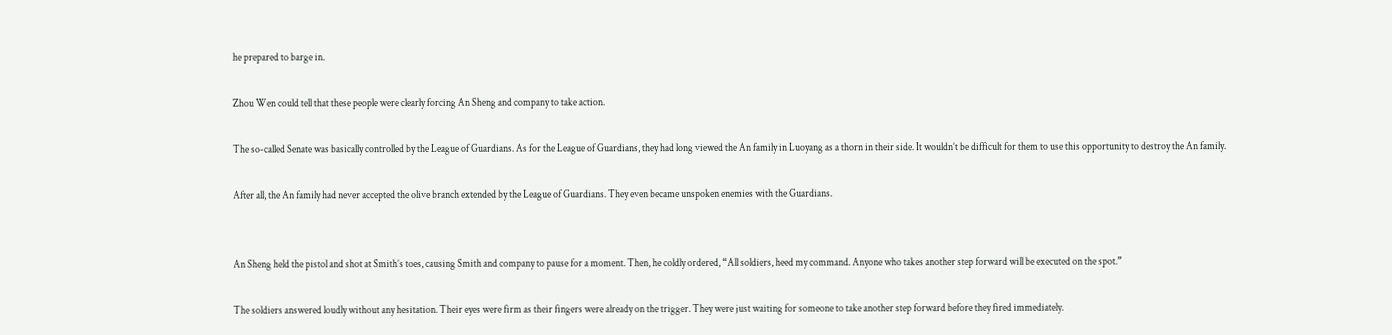he prepared to barge in.

Zhou Wen could tell that these people were clearly forcing An Sheng and company to take action.

The so-called Senate was basically controlled by the League of Guardians. As for the League of Guardians, they had long viewed the An family in Luoyang as a thorn in their side. It wouldn’t be difficult for them to use this opportunity to destroy the An family.

After all, the An family had never accepted the olive branch extended by the League of Guardians. They even became unspoken enemies with the Guardians.


An Sheng held the pistol and shot at Smith’s toes, causing Smith and company to pause for a moment. Then, he coldly ordered, “All soldiers, heed my command. Anyone who takes another step forward will be executed on the spot.”

The soldiers answered loudly without any hesitation. Their eyes were firm as their fingers were already on the trigger. They were just waiting for someone to take another step forward before they fired immediately.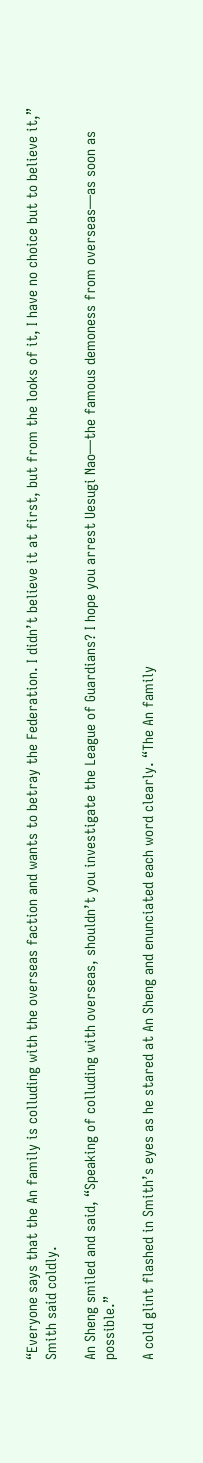“Everyone says that the An family is colluding with the overseas faction and wants to betray the Federation. I didn’t believe it at first, but from the looks of it, I have no choice but to believe it,” Smith said coldly.

An Sheng smiled and said, “Speaking of colluding with overseas, shouldn’t you investigate the League of Guardians? I hope you arrest Uesugi Nao—the famous demoness from overseas—as soon as possible.”

A cold glint flashed in Smith’s eyes as he stared at An Sheng and enunciated each word clearly. “The An family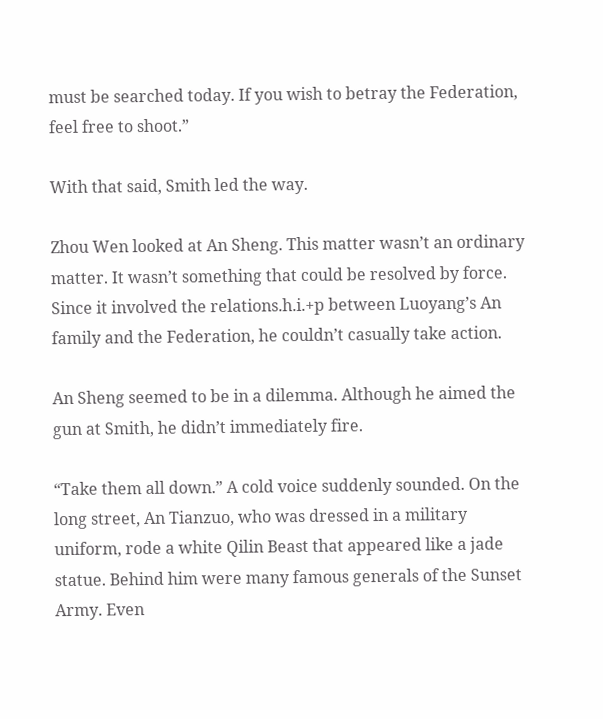must be searched today. If you wish to betray the Federation, feel free to shoot.”

With that said, Smith led the way.

Zhou Wen looked at An Sheng. This matter wasn’t an ordinary matter. It wasn’t something that could be resolved by force. Since it involved the relations.h.i.+p between Luoyang’s An family and the Federation, he couldn’t casually take action.

An Sheng seemed to be in a dilemma. Although he aimed the gun at Smith, he didn’t immediately fire.

“Take them all down.” A cold voice suddenly sounded. On the long street, An Tianzuo, who was dressed in a military uniform, rode a white Qilin Beast that appeared like a jade statue. Behind him were many famous generals of the Sunset Army. Even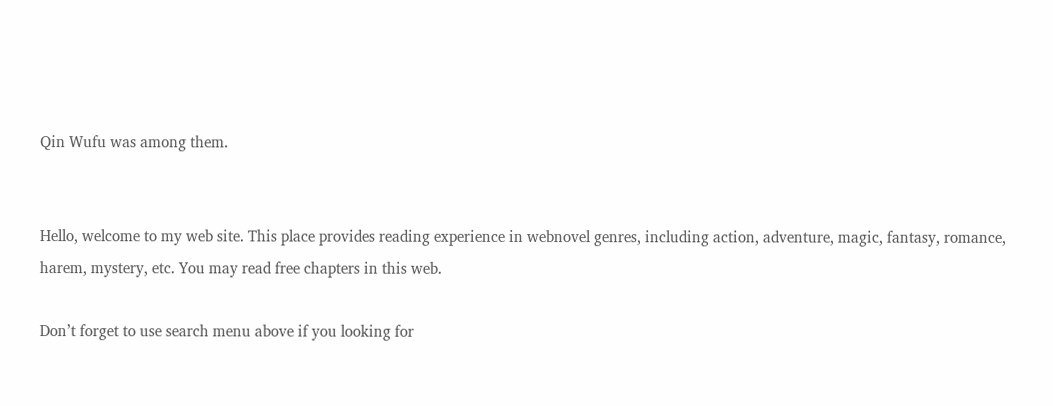Qin Wufu was among them.


Hello, welcome to my web site. This place provides reading experience in webnovel genres, including action, adventure, magic, fantasy, romance, harem, mystery, etc. You may read free chapters in this web.

Don’t forget to use search menu above if you looking for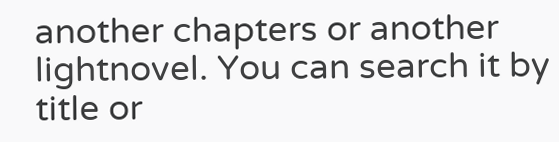another chapters or another lightnovel. You can search it by title or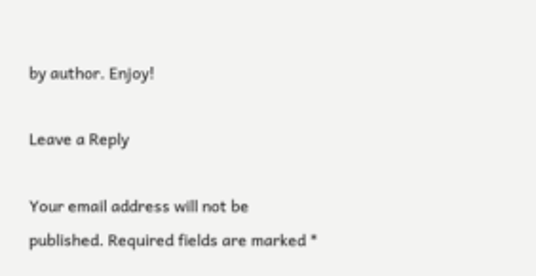by author. Enjoy!

Leave a Reply

Your email address will not be published. Required fields are marked *